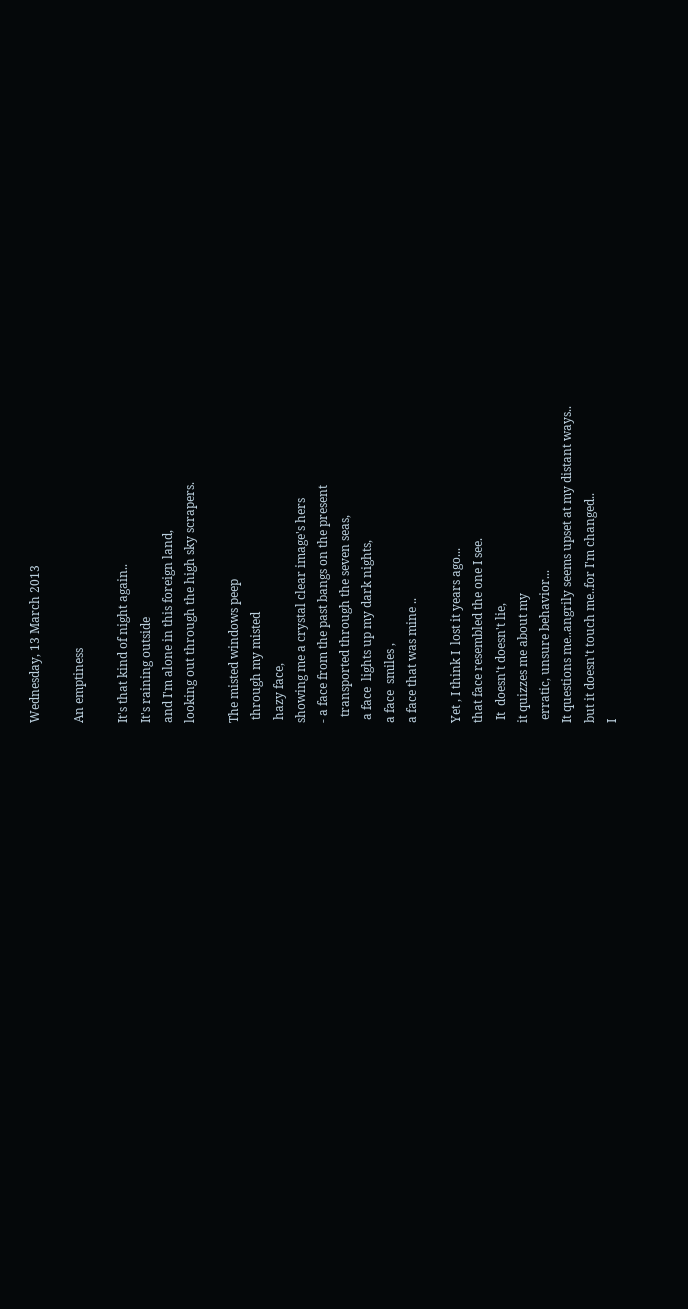Wednesday, 13 March 2013

An emptiness

It's that kind of night again..
It's raining outside
and I'm alone in this foreign land,
looking out through the high sky scrapers.

The misted windows peep
 through my misted
 hazy face,
showing me a crystal clear image's hers
- a face from the past bangs on the present
  transported through the seven seas,
 a face  lights up my dark nights,
a face  smiles ,
a face that was mine ..

Yet , I think I  lost it years ago...
that face resembled the one I see.
 It  doesn't doesn't lie,
it quizzes me about my
 erratic, unsure behavior...
It questions me..angrily seems upset at my distant ways..
but it doesn't touch me..for I'm changed..
I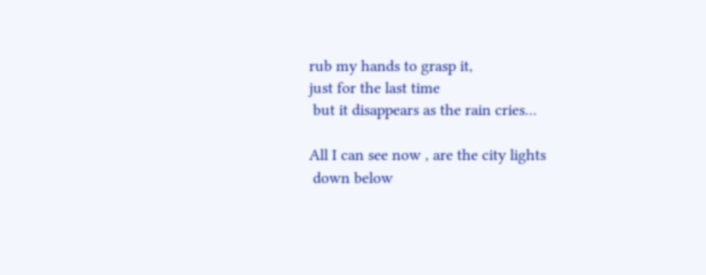rub my hands to grasp it,
just for the last time
 but it disappears as the rain cries...

All I can see now , are the city lights
 down below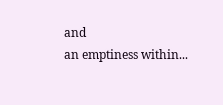and
an emptiness within...